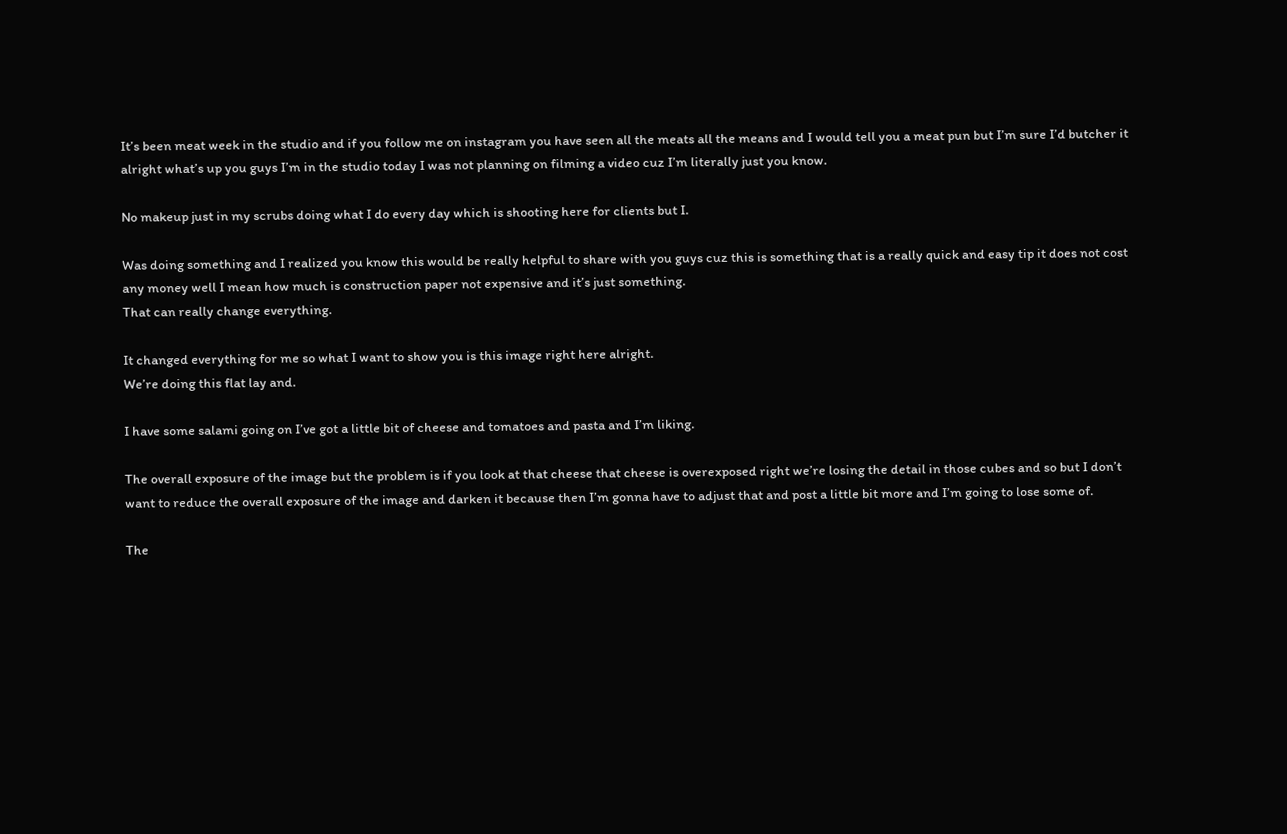It’s been meat week in the studio and if you follow me on instagram you have seen all the meats all the means and I would tell you a meat pun but I’m sure I’d butcher it alright what’s up you guys I’m in the studio today I was not planning on filming a video cuz I’m literally just you know.

No makeup just in my scrubs doing what I do every day which is shooting here for clients but I.

Was doing something and I realized you know this would be really helpful to share with you guys cuz this is something that is a really quick and easy tip it does not cost any money well I mean how much is construction paper not expensive and it’s just something.
That can really change everything.

It changed everything for me so what I want to show you is this image right here alright.
We’re doing this flat lay and.

I have some salami going on I’ve got a little bit of cheese and tomatoes and pasta and I’m liking.

The overall exposure of the image but the problem is if you look at that cheese that cheese is overexposed right we’re losing the detail in those cubes and so but I don’t want to reduce the overall exposure of the image and darken it because then I’m gonna have to adjust that and post a little bit more and I’m going to lose some of.

The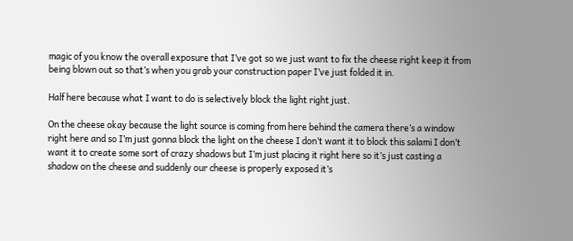magic of you know the overall exposure that I’ve got so we just want to fix the cheese right keep it from being blown out so that’s when you grab your construction paper I’ve just folded it in.

Half here because what I want to do is selectively block the light right just.

On the cheese okay because the light source is coming from here behind the camera there’s a window right here and so I’m just gonna block the light on the cheese I don’t want it to block this salami I don’t want it to create some sort of crazy shadows but I’m just placing it right here so it’s just casting a shadow on the cheese and suddenly our cheese is properly exposed it’s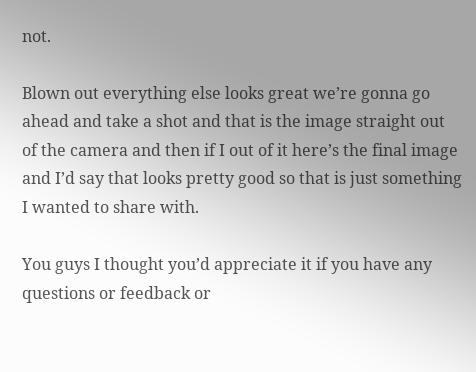not.

Blown out everything else looks great we’re gonna go ahead and take a shot and that is the image straight out of the camera and then if I out of it here’s the final image and I’d say that looks pretty good so that is just something I wanted to share with.

You guys I thought you’d appreciate it if you have any questions or feedback or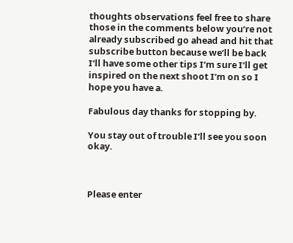thoughts observations feel free to share those in the comments below you’re not already subscribed go ahead and hit that subscribe button because we’ll be back I’ll have some other tips I’m sure I’ll get inspired on the next shoot I’m on so I hope you have a.

Fabulous day thanks for stopping by.

You stay out of trouble I’ll see you soon okay.



Please enter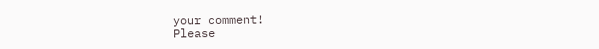your comment!
Please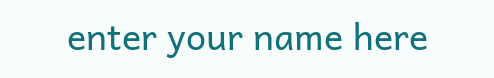enter your name here